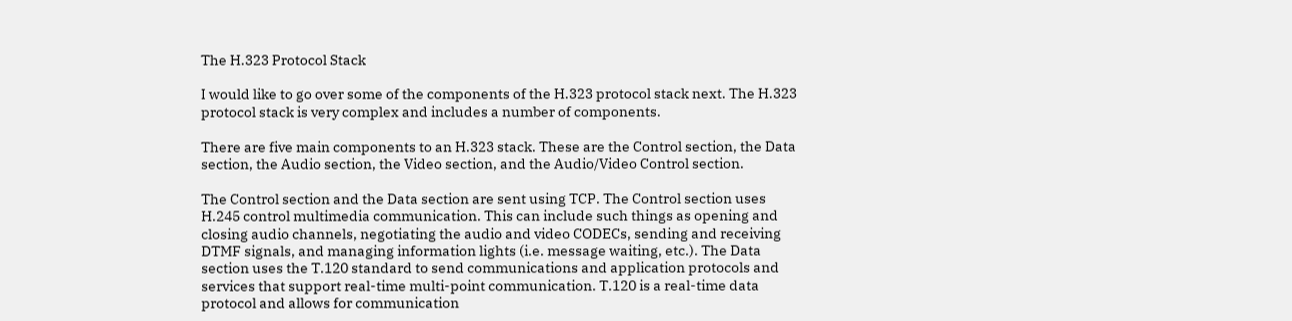The H.323 Protocol Stack

I would like to go over some of the components of the H.323 protocol stack next. The H.323 protocol stack is very complex and includes a number of components.

There are five main components to an H.323 stack. These are the Control section, the Data section, the Audio section, the Video section, and the Audio/Video Control section.

The Control section and the Data section are sent using TCP. The Control section uses H.245 control multimedia communication. This can include such things as opening and closing audio channels, negotiating the audio and video CODECs, sending and receiving DTMF signals, and managing information lights (i.e. message waiting, etc.). The Data section uses the T.120 standard to send communications and application protocols and services that support real-time multi-point communication. T.120 is a real-time data protocol and allows for communication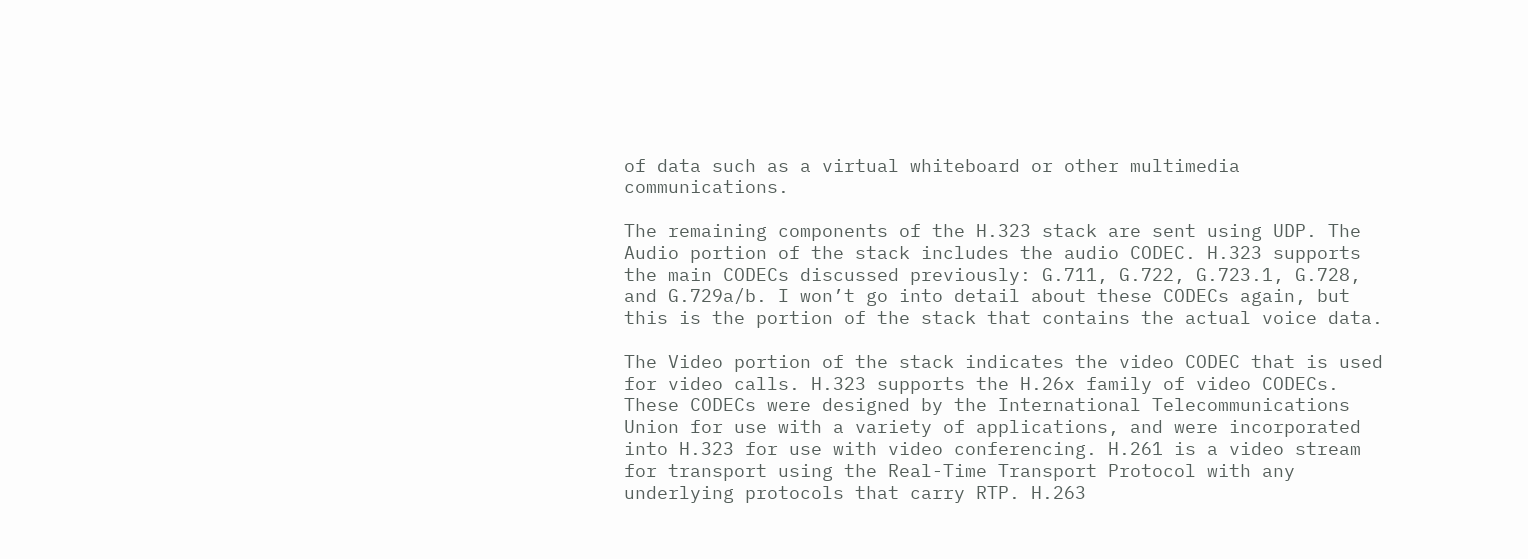of data such as a virtual whiteboard or other multimedia communications.

The remaining components of the H.323 stack are sent using UDP. The Audio portion of the stack includes the audio CODEC. H.323 supports the main CODECs discussed previously: G.711, G.722, G.723.1, G.728, and G.729a/b. I won’t go into detail about these CODECs again, but this is the portion of the stack that contains the actual voice data.

The Video portion of the stack indicates the video CODEC that is used for video calls. H.323 supports the H.26x family of video CODECs. These CODECs were designed by the International Telecommunications Union for use with a variety of applications, and were incorporated into H.323 for use with video conferencing. H.261 is a video stream for transport using the Real-Time Transport Protocol with any underlying protocols that carry RTP. H.263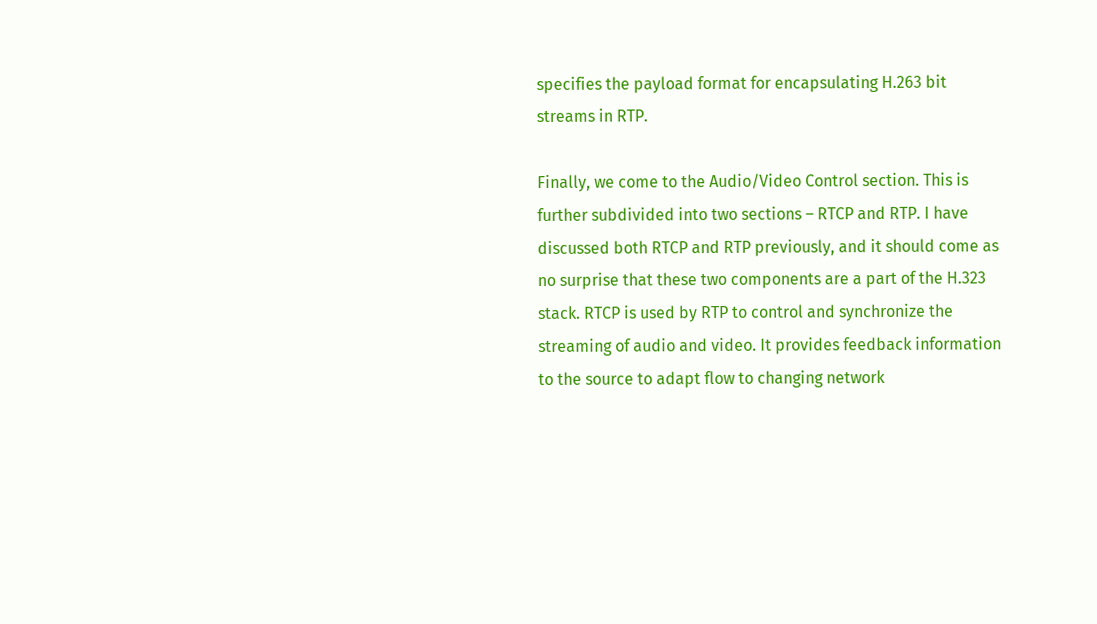specifies the payload format for encapsulating H.263 bit streams in RTP.

Finally, we come to the Audio/Video Control section. This is further subdivided into two sections – RTCP and RTP. I have discussed both RTCP and RTP previously, and it should come as no surprise that these two components are a part of the H.323 stack. RTCP is used by RTP to control and synchronize the streaming of audio and video. It provides feedback information to the source to adapt flow to changing network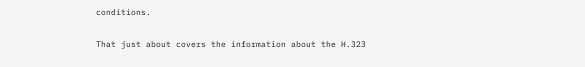conditions.

That just about covers the information about the H.323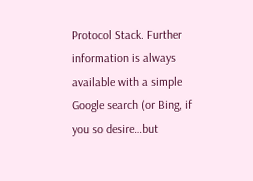Protocol Stack. Further information is always available with a simple Google search (or Bing, if you so desire…but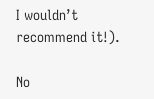I wouldn’t recommend it!).

No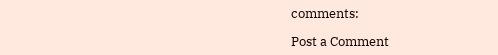comments:

Post a Comment